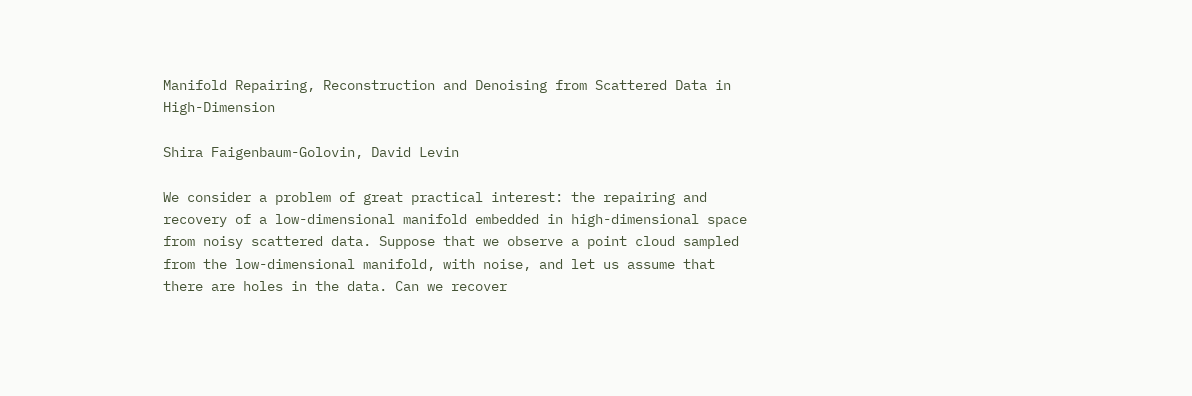Manifold Repairing, Reconstruction and Denoising from Scattered Data in High-Dimension

Shira Faigenbaum-Golovin, David Levin

We consider a problem of great practical interest: the repairing and recovery of a low-dimensional manifold embedded in high-dimensional space from noisy scattered data. Suppose that we observe a point cloud sampled from the low-dimensional manifold, with noise, and let us assume that there are holes in the data. Can we recover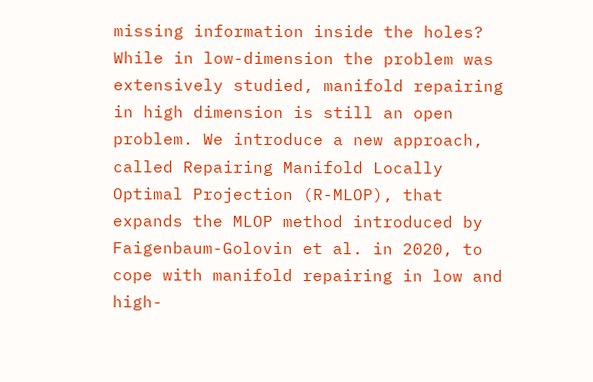missing information inside the holes? While in low-dimension the problem was extensively studied, manifold repairing in high dimension is still an open problem. We introduce a new approach, called Repairing Manifold Locally Optimal Projection (R-MLOP), that expands the MLOP method introduced by Faigenbaum-Golovin et al. in 2020, to cope with manifold repairing in low and high-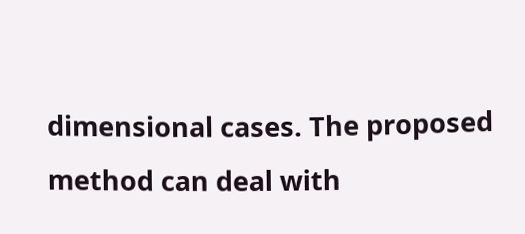dimensional cases. The proposed method can deal with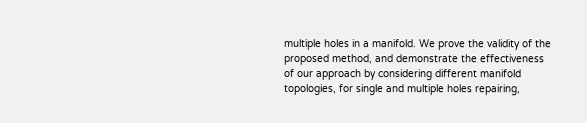multiple holes in a manifold. We prove the validity of the proposed method, and demonstrate the effectiveness of our approach by considering different manifold topologies, for single and multiple holes repairing,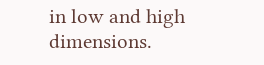in low and high dimensions.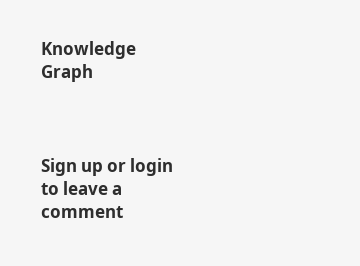Knowledge Graph



Sign up or login to leave a comment